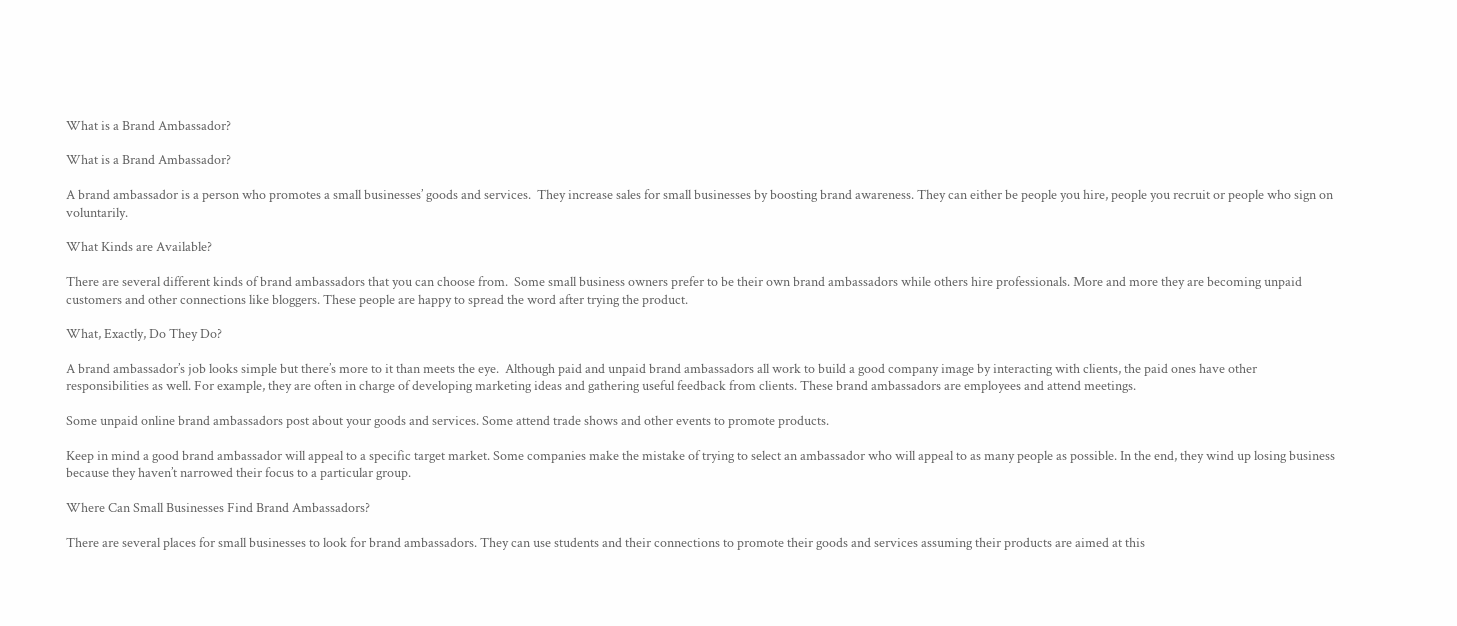What is a Brand Ambassador?

What is a Brand Ambassador?

A brand ambassador is a person who promotes a small businesses’ goods and services.  They increase sales for small businesses by boosting brand awareness. They can either be people you hire, people you recruit or people who sign on voluntarily.

What Kinds are Available?

There are several different kinds of brand ambassadors that you can choose from.  Some small business owners prefer to be their own brand ambassadors while others hire professionals. More and more they are becoming unpaid customers and other connections like bloggers. These people are happy to spread the word after trying the product.

What, Exactly, Do They Do?

A brand ambassador’s job looks simple but there’s more to it than meets the eye.  Although paid and unpaid brand ambassadors all work to build a good company image by interacting with clients, the paid ones have other responsibilities as well. For example, they are often in charge of developing marketing ideas and gathering useful feedback from clients. These brand ambassadors are employees and attend meetings.

Some unpaid online brand ambassadors post about your goods and services. Some attend trade shows and other events to promote products.

Keep in mind a good brand ambassador will appeal to a specific target market. Some companies make the mistake of trying to select an ambassador who will appeal to as many people as possible. In the end, they wind up losing business because they haven’t narrowed their focus to a particular group.

Where Can Small Businesses Find Brand Ambassadors?

There are several places for small businesses to look for brand ambassadors. They can use students and their connections to promote their goods and services assuming their products are aimed at this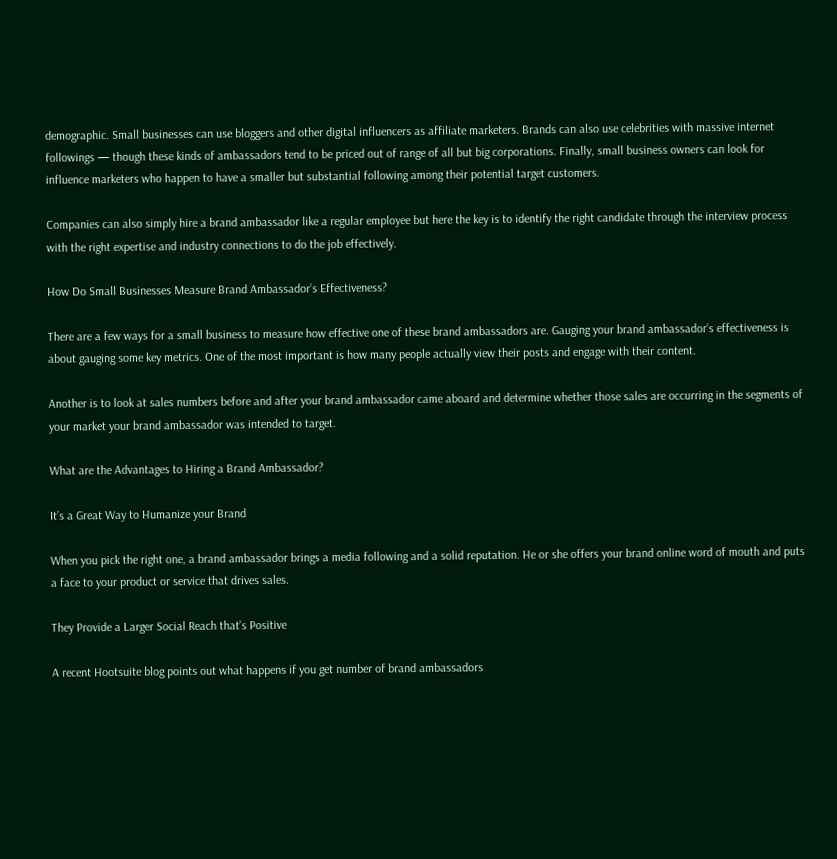demographic. Small businesses can use bloggers and other digital influencers as affiliate marketers. Brands can also use celebrities with massive internet followings — though these kinds of ambassadors tend to be priced out of range of all but big corporations. Finally, small business owners can look for influence marketers who happen to have a smaller but substantial following among their potential target customers.

Companies can also simply hire a brand ambassador like a regular employee but here the key is to identify the right candidate through the interview process with the right expertise and industry connections to do the job effectively.

How Do Small Businesses Measure Brand Ambassador’s Effectiveness?

There are a few ways for a small business to measure how effective one of these brand ambassadors are. Gauging your brand ambassador’s effectiveness is about gauging some key metrics. One of the most important is how many people actually view their posts and engage with their content.

Another is to look at sales numbers before and after your brand ambassador came aboard and determine whether those sales are occurring in the segments of your market your brand ambassador was intended to target.

What are the Advantages to Hiring a Brand Ambassador?

It’s a Great Way to Humanize your Brand

When you pick the right one, a brand ambassador brings a media following and a solid reputation. He or she offers your brand online word of mouth and puts a face to your product or service that drives sales.

They Provide a Larger Social Reach that’s Positive

A recent Hootsuite blog points out what happens if you get number of brand ambassadors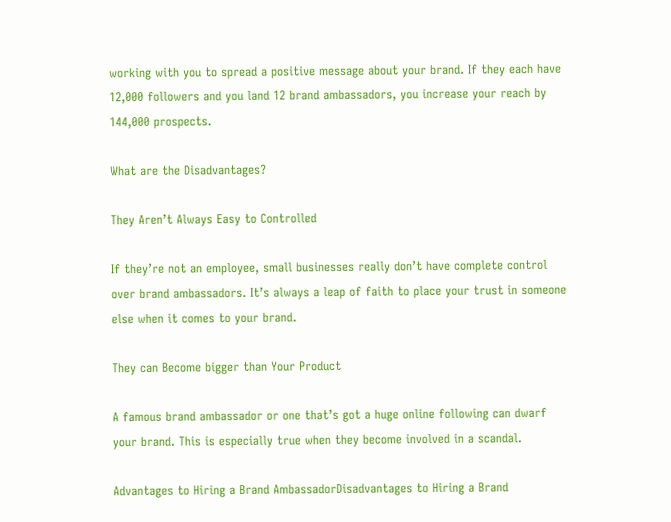working with you to spread a positive message about your brand. If they each have 12,000 followers and you land 12 brand ambassadors, you increase your reach by 144,000 prospects.

What are the Disadvantages?

They Aren’t Always Easy to Controlled

If they’re not an employee, small businesses really don’t have complete control over brand ambassadors. It’s always a leap of faith to place your trust in someone else when it comes to your brand.

They can Become bigger than Your Product

A famous brand ambassador or one that’s got a huge online following can dwarf your brand. This is especially true when they become involved in a scandal.

Advantages to Hiring a Brand AmbassadorDisadvantages to Hiring a Brand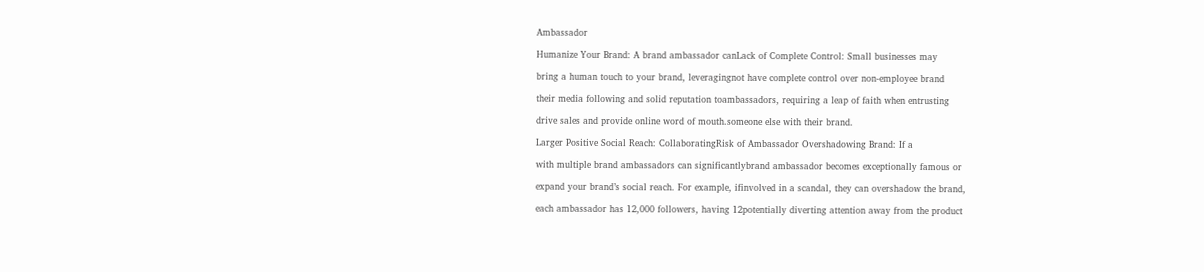Ambassador

Humanize Your Brand: A brand ambassador canLack of Complete Control: Small businesses may

bring a human touch to your brand, leveragingnot have complete control over non-employee brand

their media following and solid reputation toambassadors, requiring a leap of faith when entrusting

drive sales and provide online word of mouth.someone else with their brand.

Larger Positive Social Reach: CollaboratingRisk of Ambassador Overshadowing Brand: If a

with multiple brand ambassadors can significantlybrand ambassador becomes exceptionally famous or

expand your brand’s social reach. For example, ifinvolved in a scandal, they can overshadow the brand,

each ambassador has 12,000 followers, having 12potentially diverting attention away from the product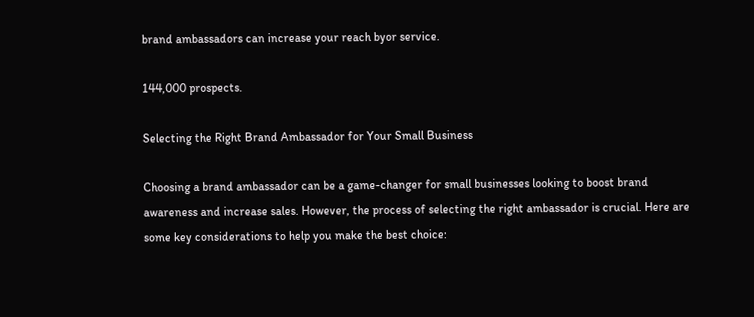brand ambassadors can increase your reach byor service.

144,000 prospects.

Selecting the Right Brand Ambassador for Your Small Business

Choosing a brand ambassador can be a game-changer for small businesses looking to boost brand awareness and increase sales. However, the process of selecting the right ambassador is crucial. Here are some key considerations to help you make the best choice: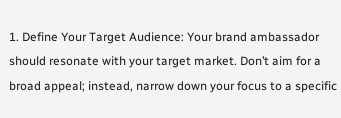1. Define Your Target Audience: Your brand ambassador should resonate with your target market. Don’t aim for a broad appeal; instead, narrow down your focus to a specific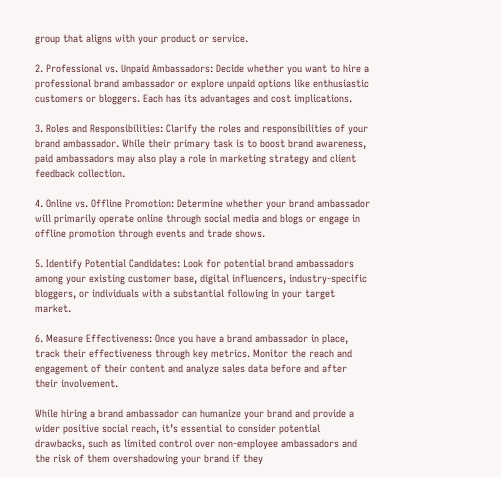group that aligns with your product or service.

2. Professional vs. Unpaid Ambassadors: Decide whether you want to hire a professional brand ambassador or explore unpaid options like enthusiastic customers or bloggers. Each has its advantages and cost implications.

3. Roles and Responsibilities: Clarify the roles and responsibilities of your brand ambassador. While their primary task is to boost brand awareness, paid ambassadors may also play a role in marketing strategy and client feedback collection.

4. Online vs. Offline Promotion: Determine whether your brand ambassador will primarily operate online through social media and blogs or engage in offline promotion through events and trade shows.

5. Identify Potential Candidates: Look for potential brand ambassadors among your existing customer base, digital influencers, industry-specific bloggers, or individuals with a substantial following in your target market.

6. Measure Effectiveness: Once you have a brand ambassador in place, track their effectiveness through key metrics. Monitor the reach and engagement of their content and analyze sales data before and after their involvement.

While hiring a brand ambassador can humanize your brand and provide a wider positive social reach, it’s essential to consider potential drawbacks, such as limited control over non-employee ambassadors and the risk of them overshadowing your brand if they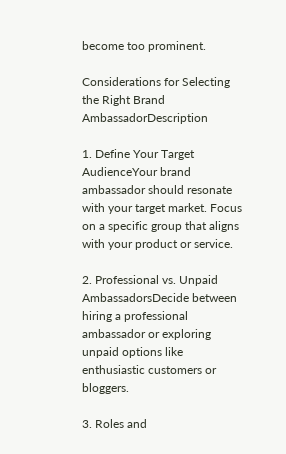become too prominent.

Considerations for Selecting the Right Brand AmbassadorDescription

1. Define Your Target AudienceYour brand ambassador should resonate with your target market. Focus on a specific group that aligns with your product or service.

2. Professional vs. Unpaid AmbassadorsDecide between hiring a professional ambassador or exploring unpaid options like enthusiastic customers or bloggers.

3. Roles and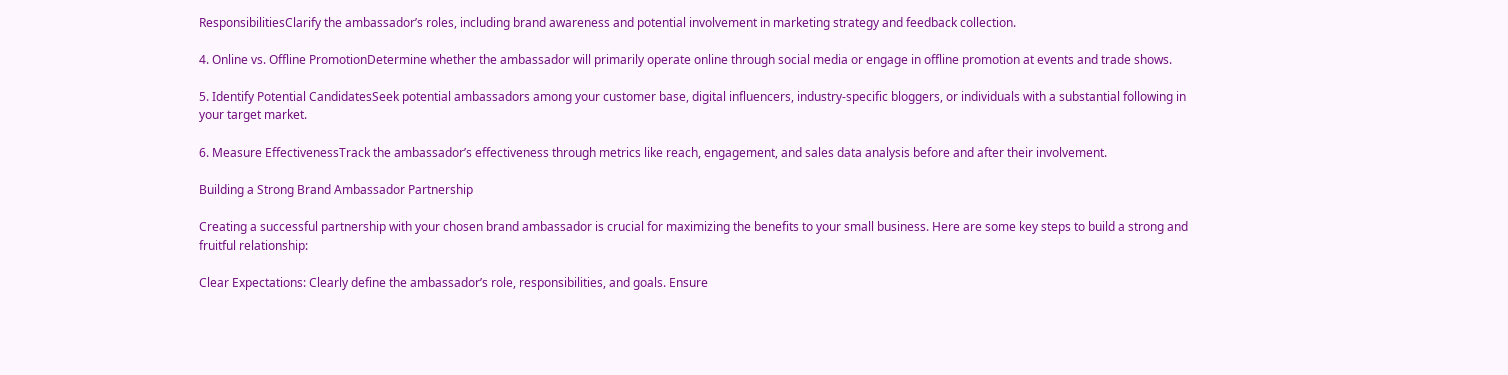ResponsibilitiesClarify the ambassador’s roles, including brand awareness and potential involvement in marketing strategy and feedback collection.

4. Online vs. Offline PromotionDetermine whether the ambassador will primarily operate online through social media or engage in offline promotion at events and trade shows.

5. Identify Potential CandidatesSeek potential ambassadors among your customer base, digital influencers, industry-specific bloggers, or individuals with a substantial following in your target market.

6. Measure EffectivenessTrack the ambassador’s effectiveness through metrics like reach, engagement, and sales data analysis before and after their involvement.

Building a Strong Brand Ambassador Partnership

Creating a successful partnership with your chosen brand ambassador is crucial for maximizing the benefits to your small business. Here are some key steps to build a strong and fruitful relationship:

Clear Expectations: Clearly define the ambassador’s role, responsibilities, and goals. Ensure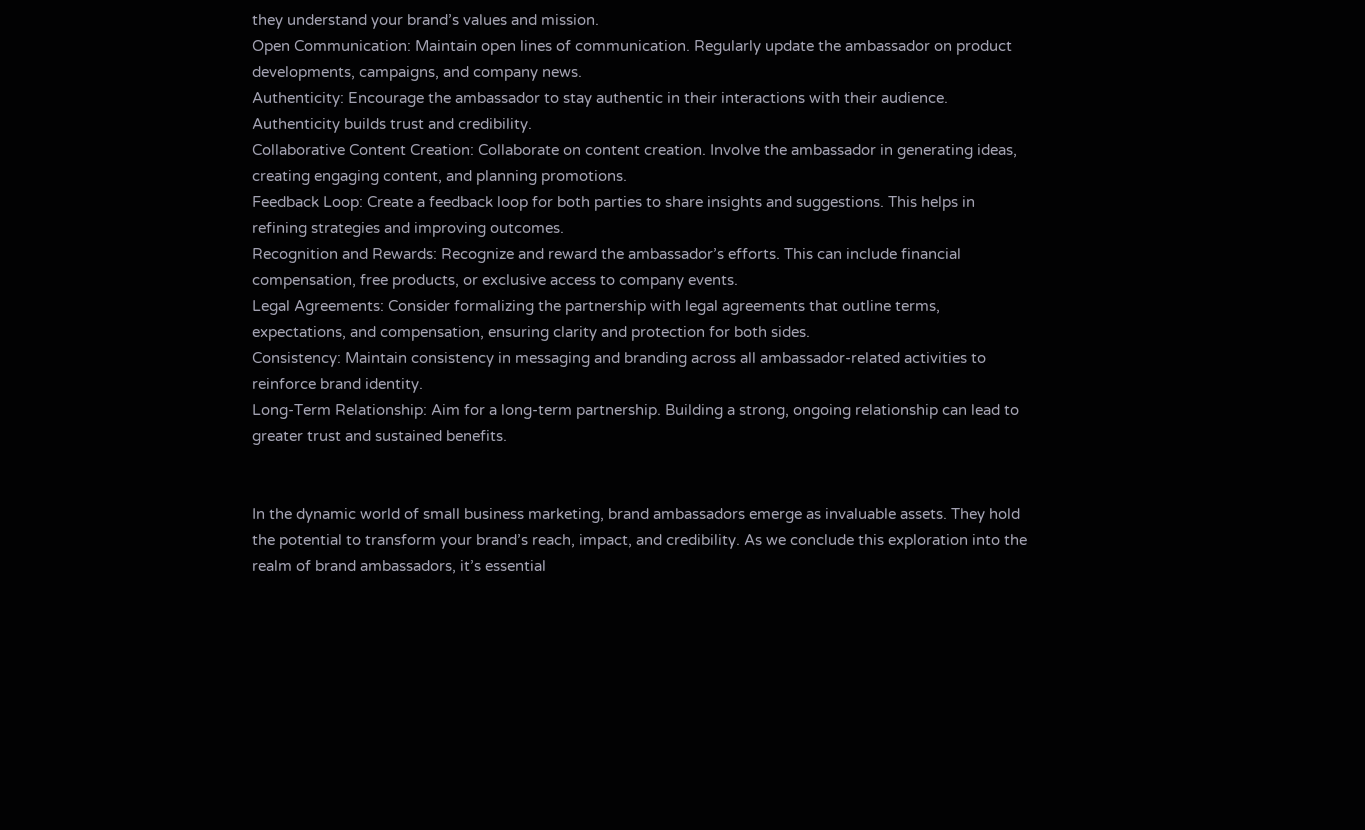they understand your brand’s values and mission.
Open Communication: Maintain open lines of communication. Regularly update the ambassador on product developments, campaigns, and company news.
Authenticity: Encourage the ambassador to stay authentic in their interactions with their audience. Authenticity builds trust and credibility.
Collaborative Content Creation: Collaborate on content creation. Involve the ambassador in generating ideas, creating engaging content, and planning promotions.
Feedback Loop: Create a feedback loop for both parties to share insights and suggestions. This helps in refining strategies and improving outcomes.
Recognition and Rewards: Recognize and reward the ambassador’s efforts. This can include financial compensation, free products, or exclusive access to company events.
Legal Agreements: Consider formalizing the partnership with legal agreements that outline terms, expectations, and compensation, ensuring clarity and protection for both sides.
Consistency: Maintain consistency in messaging and branding across all ambassador-related activities to reinforce brand identity.
Long-Term Relationship: Aim for a long-term partnership. Building a strong, ongoing relationship can lead to greater trust and sustained benefits.


In the dynamic world of small business marketing, brand ambassadors emerge as invaluable assets. They hold the potential to transform your brand’s reach, impact, and credibility. As we conclude this exploration into the realm of brand ambassadors, it’s essential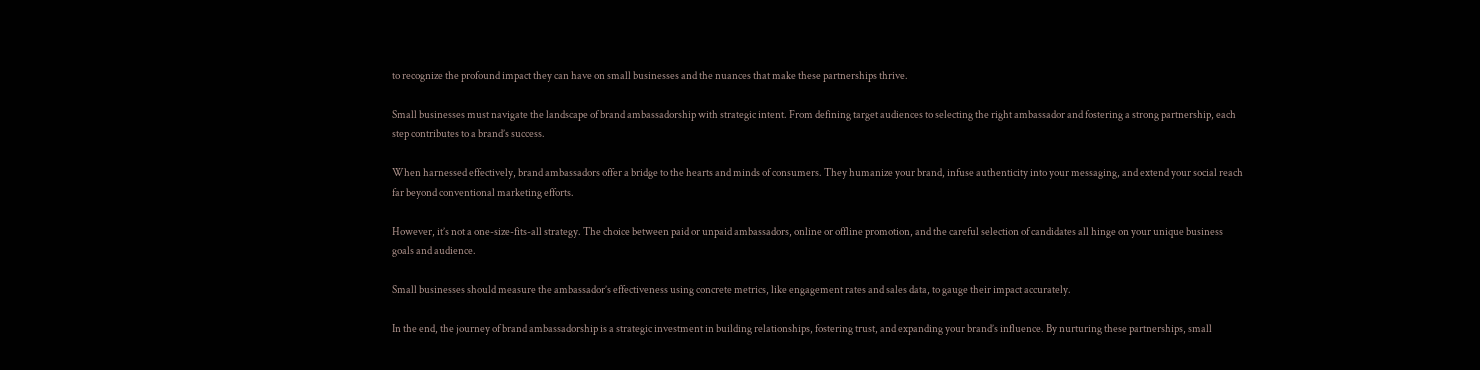to recognize the profound impact they can have on small businesses and the nuances that make these partnerships thrive.

Small businesses must navigate the landscape of brand ambassadorship with strategic intent. From defining target audiences to selecting the right ambassador and fostering a strong partnership, each step contributes to a brand’s success.

When harnessed effectively, brand ambassadors offer a bridge to the hearts and minds of consumers. They humanize your brand, infuse authenticity into your messaging, and extend your social reach far beyond conventional marketing efforts.

However, it’s not a one-size-fits-all strategy. The choice between paid or unpaid ambassadors, online or offline promotion, and the careful selection of candidates all hinge on your unique business goals and audience.

Small businesses should measure the ambassador’s effectiveness using concrete metrics, like engagement rates and sales data, to gauge their impact accurately.

In the end, the journey of brand ambassadorship is a strategic investment in building relationships, fostering trust, and expanding your brand’s influence. By nurturing these partnerships, small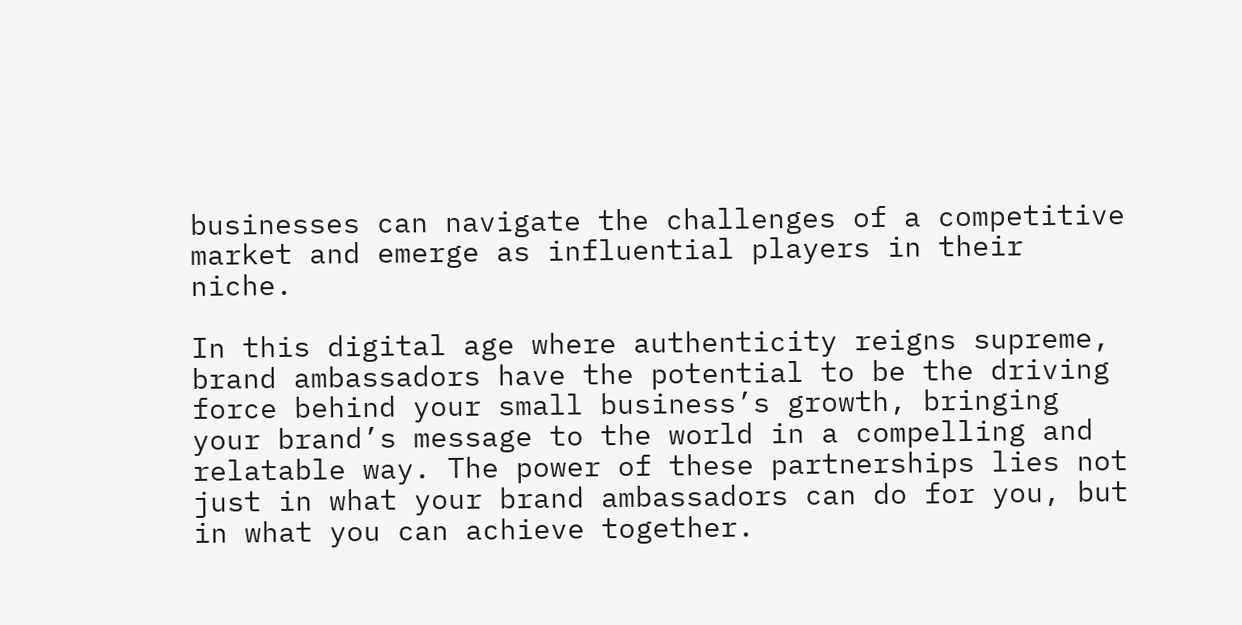businesses can navigate the challenges of a competitive market and emerge as influential players in their niche.

In this digital age where authenticity reigns supreme, brand ambassadors have the potential to be the driving force behind your small business’s growth, bringing your brand’s message to the world in a compelling and relatable way. The power of these partnerships lies not just in what your brand ambassadors can do for you, but in what you can achieve together.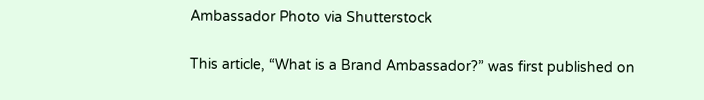Ambassador Photo via Shutterstock

This article, “What is a Brand Ambassador?” was first published on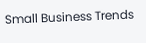Small Business Trends